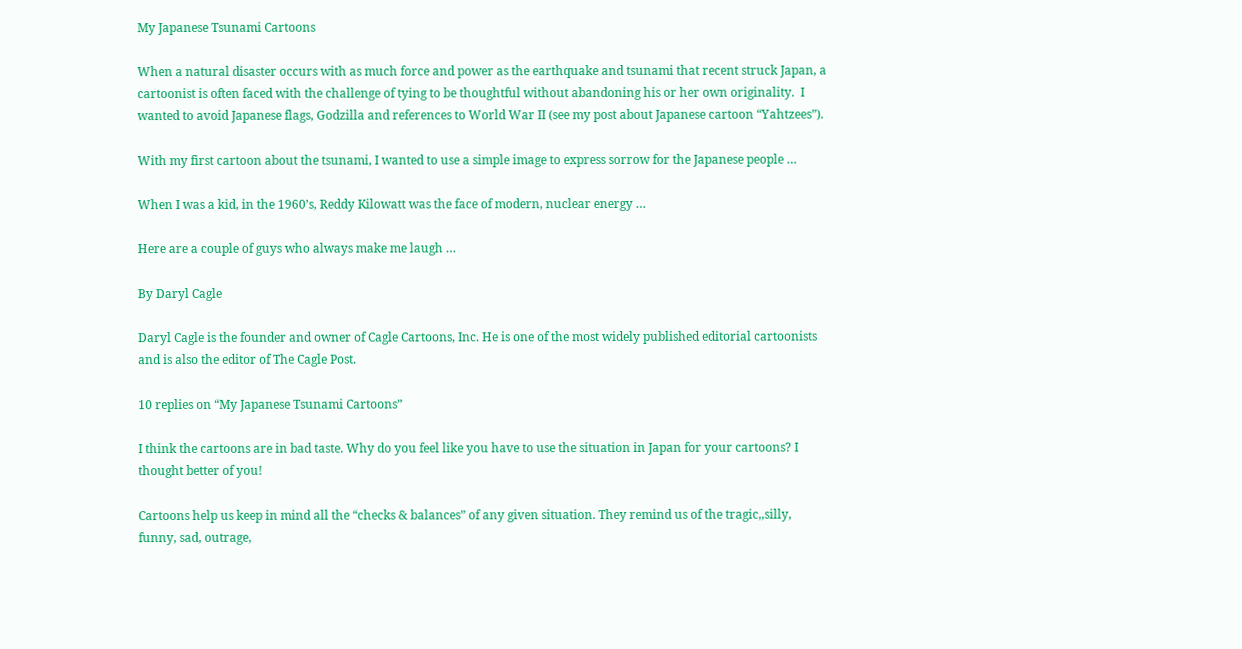My Japanese Tsunami Cartoons

When a natural disaster occurs with as much force and power as the earthquake and tsunami that recent struck Japan, a cartoonist is often faced with the challenge of tying to be thoughtful without abandoning his or her own originality.  I wanted to avoid Japanese flags, Godzilla and references to World War II (see my post about Japanese cartoon “Yahtzees”).

With my first cartoon about the tsunami, I wanted to use a simple image to express sorrow for the Japanese people …

When I was a kid, in the 1960’s, Reddy Kilowatt was the face of modern, nuclear energy …

Here are a couple of guys who always make me laugh …

By Daryl Cagle

Daryl Cagle is the founder and owner of Cagle Cartoons, Inc. He is one of the most widely published editorial cartoonists and is also the editor of The Cagle Post.

10 replies on “My Japanese Tsunami Cartoons”

I think the cartoons are in bad taste. Why do you feel like you have to use the situation in Japan for your cartoons? I thought better of you!

Cartoons help us keep in mind all the “checks & balances” of any given situation. They remind us of the tragic,,silly, funny, sad, outrage,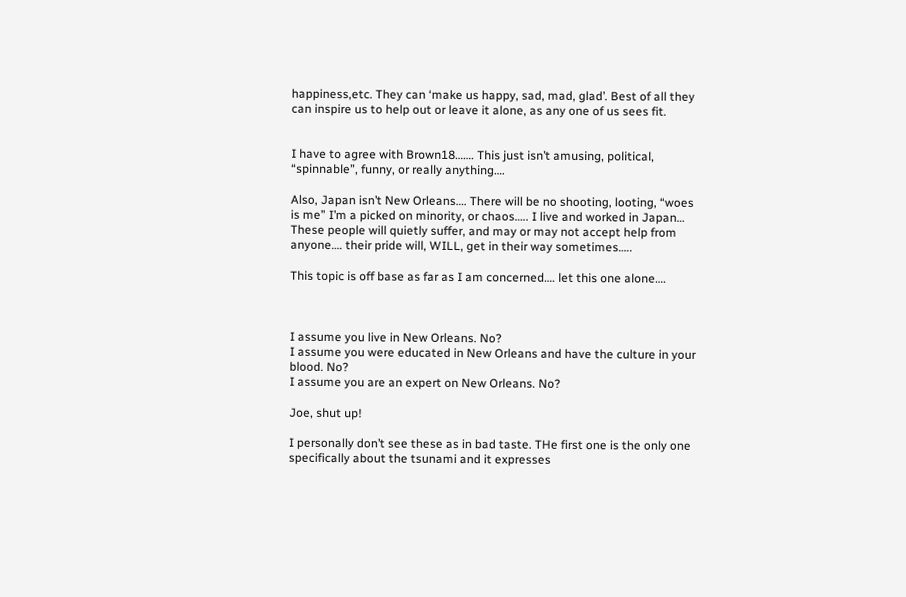happiness,etc. They can ‘make us happy, sad, mad, glad’. Best of all they can inspire us to help out or leave it alone, as any one of us sees fit.


I have to agree with Brown18……. This just isn’t amusing, political, “spinnable”, funny, or really anything….

Also, Japan isn’t New Orleans…. There will be no shooting, looting, “woes is me” I’m a picked on minority, or chaos….. I live and worked in Japan… These people will quietly suffer, and may or may not accept help from anyone…. their pride will, WILL, get in their way sometimes…..

This topic is off base as far as I am concerned…. let this one alone….



I assume you live in New Orleans. No?
I assume you were educated in New Orleans and have the culture in your blood. No?
I assume you are an expert on New Orleans. No?

Joe, shut up!

I personally don’t see these as in bad taste. THe first one is the only one specifically about the tsunami and it expresses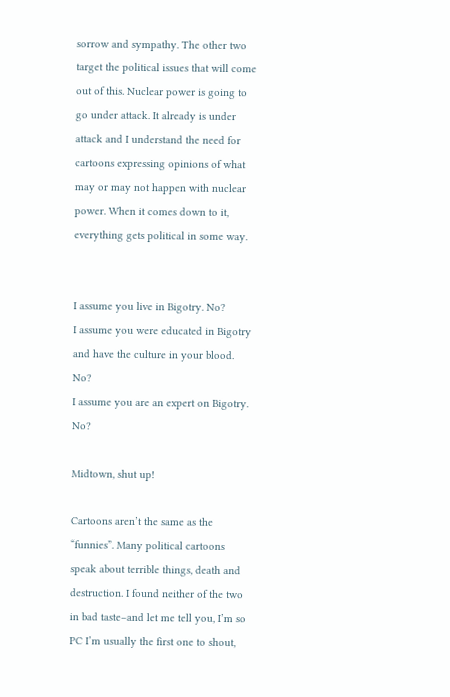sorrow and sympathy. The other two target the political issues that will come out of this. Nuclear power is going to go under attack. It already is under attack and I understand the need for cartoons expressing opinions of what may or may not happen with nuclear power. When it comes down to it, everything gets political in some way.


I assume you live in Bigotry. No?
I assume you were educated in Bigotry and have the culture in your blood. No?
I assume you are an expert on Bigotry. No?

Midtown, shut up!

Cartoons aren’t the same as the “funnies”. Many political cartoons speak about terrible things, death and destruction. I found neither of the two in bad taste–and let me tell you, I’m so PC I’m usually the first one to shout,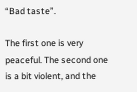“Bad taste”.

The first one is very peaceful. The second one is a bit violent, and the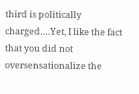third is politically charged….Yet, I like the fact that you did not oversensationalize the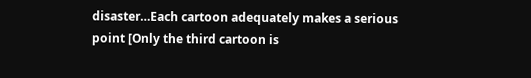disaster…Each cartoon adequately makes a serious point [Only the third cartoon is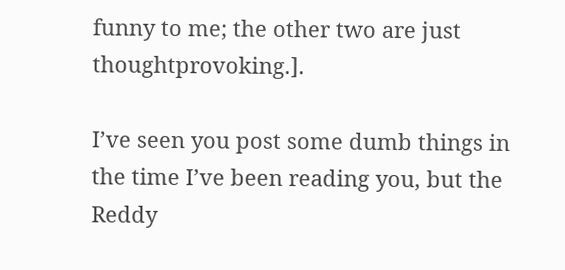funny to me; the other two are just thoughtprovoking.].

I’ve seen you post some dumb things in the time I’ve been reading you, but the Reddy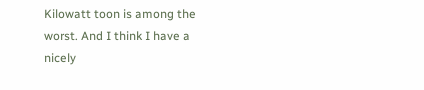Kilowatt toon is among the worst. And I think I have a nicely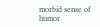morbid sense of humor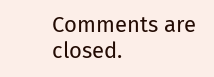Comments are closed.